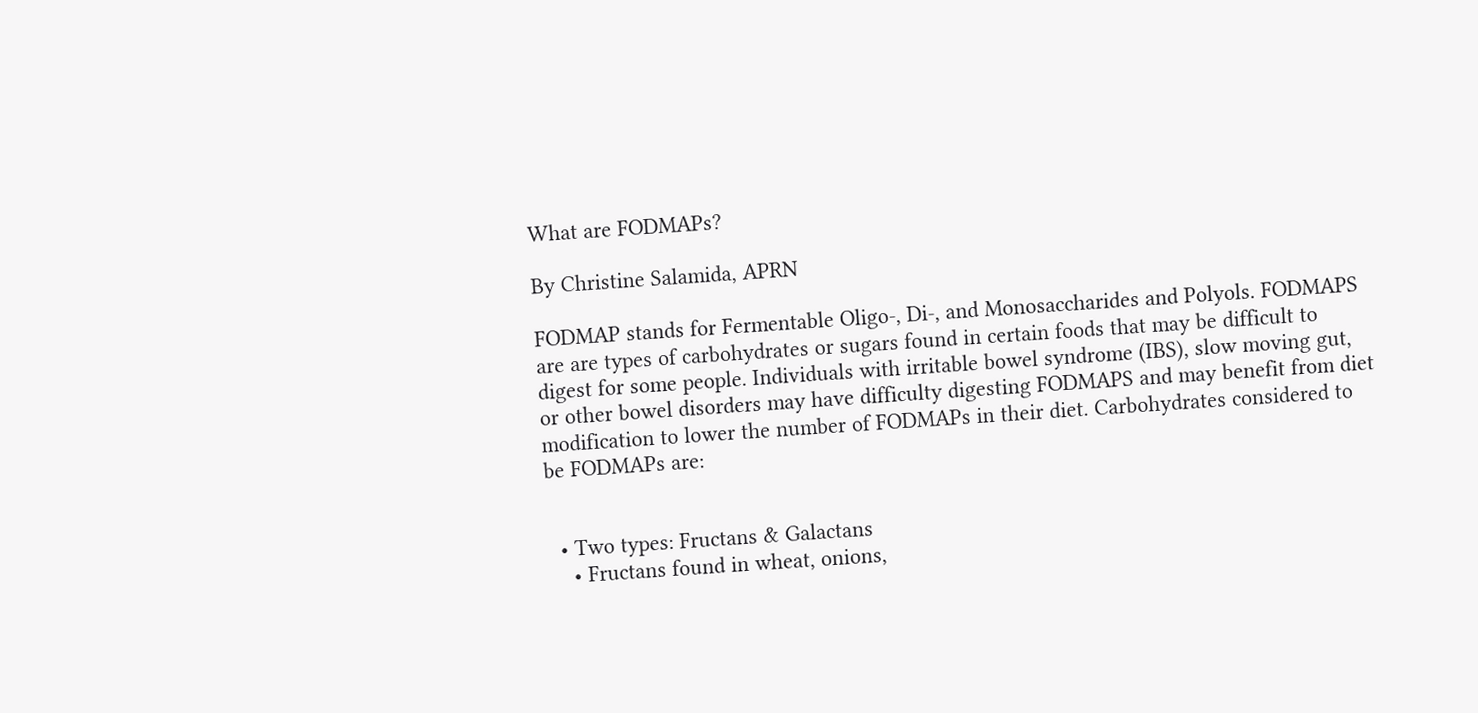What are FODMAPs?

By Christine Salamida, APRN

FODMAP stands for Fermentable Oligo-, Di-, and Monosaccharides and Polyols. FODMAPS are are types of carbohydrates or sugars found in certain foods that may be difficult to digest for some people. Individuals with irritable bowel syndrome (IBS), slow moving gut, or other bowel disorders may have difficulty digesting FODMAPS and may benefit from diet modification to lower the number of FODMAPs in their diet. Carbohydrates considered to be FODMAPs are:


  • Two types: Fructans & Galactans
    • Fructans found in wheat, onions,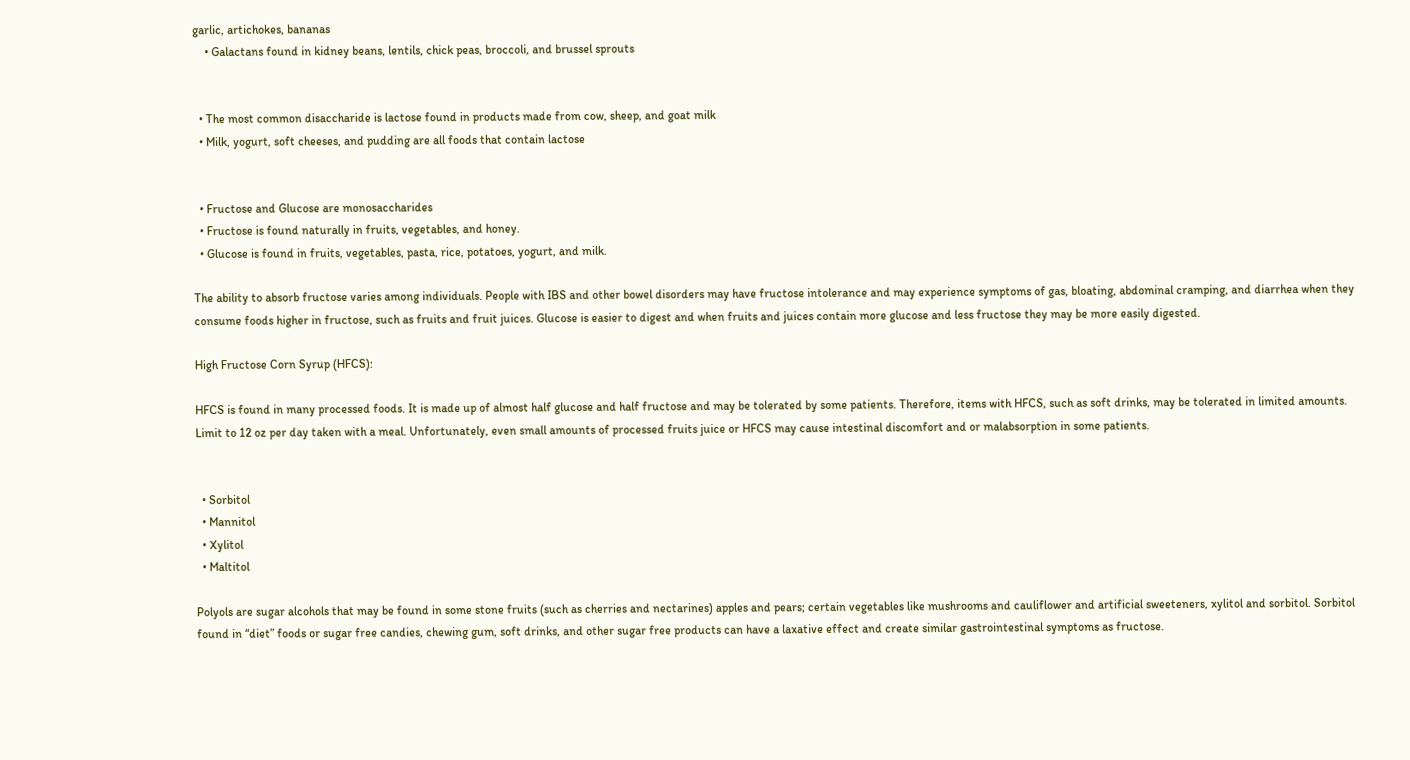garlic, artichokes, bananas
    • Galactans found in kidney beans, lentils, chick peas, broccoli, and brussel sprouts


  • The most common disaccharide is lactose found in products made from cow, sheep, and goat milk
  • Milk, yogurt, soft cheeses, and pudding are all foods that contain lactose


  • Fructose and Glucose are monosaccharides
  • Fructose is found naturally in fruits, vegetables, and honey.
  • Glucose is found in fruits, vegetables, pasta, rice, potatoes, yogurt, and milk.

The ability to absorb fructose varies among individuals. People with IBS and other bowel disorders may have fructose intolerance and may experience symptoms of gas, bloating, abdominal cramping, and diarrhea when they consume foods higher in fructose, such as fruits and fruit juices. Glucose is easier to digest and when fruits and juices contain more glucose and less fructose they may be more easily digested.

High Fructose Corn Syrup (HFCS):

HFCS is found in many processed foods. It is made up of almost half glucose and half fructose and may be tolerated by some patients. Therefore, items with HFCS, such as soft drinks, may be tolerated in limited amounts. Limit to 12 oz per day taken with a meal. Unfortunately, even small amounts of processed fruits juice or HFCS may cause intestinal discomfort and or malabsorption in some patients.


  • Sorbitol
  • Mannitol
  • Xylitol
  • Maltitol

Polyols are sugar alcohols that may be found in some stone fruits (such as cherries and nectarines) apples and pears; certain vegetables like mushrooms and cauliflower and artificial sweeteners, xylitol and sorbitol. Sorbitol found in “diet” foods or sugar free candies, chewing gum, soft drinks, and other sugar free products can have a laxative effect and create similar gastrointestinal symptoms as fructose.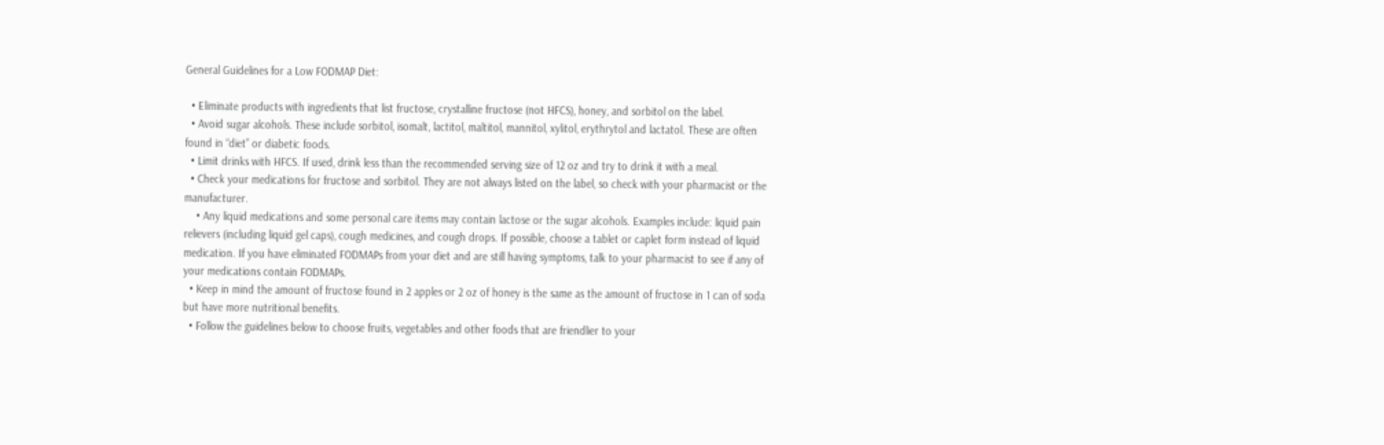General Guidelines for a Low FODMAP Diet:

  • Eliminate products with ingredients that list fructose, crystalline fructose (not HFCS), honey, and sorbitol on the label.
  • Avoid sugar alcohols. These include sorbitol, isomalt, lactitol, maltitol, mannitol, xylitol, erythrytol and lactatol. These are often found in “diet” or diabetic foods.
  • Limit drinks with HFCS. If used, drink less than the recommended serving size of 12 oz and try to drink it with a meal.
  • Check your medications for fructose and sorbitol. They are not always listed on the label, so check with your pharmacist or the manufacturer.
    • Any liquid medications and some personal care items may contain lactose or the sugar alcohols. Examples include: liquid pain relievers (including liquid gel caps), cough medicines, and cough drops. If possible, choose a tablet or caplet form instead of liquid medication. If you have eliminated FODMAPs from your diet and are still having symptoms, talk to your pharmacist to see if any of your medications contain FODMAPs.
  • Keep in mind the amount of fructose found in 2 apples or 2 oz of honey is the same as the amount of fructose in 1 can of soda but have more nutritional benefits.
  • Follow the guidelines below to choose fruits, vegetables and other foods that are friendlier to your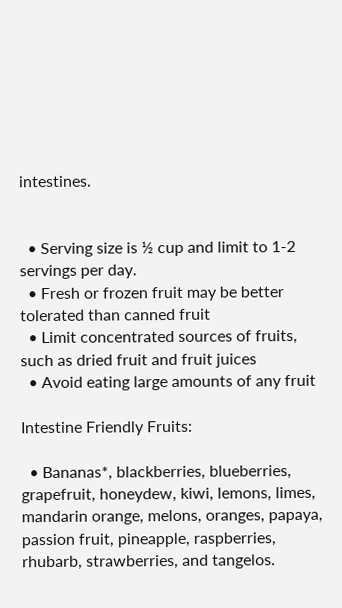intestines.


  • Serving size is ½ cup and limit to 1-2 servings per day.
  • Fresh or frozen fruit may be better tolerated than canned fruit
  • Limit concentrated sources of fruits, such as dried fruit and fruit juices
  • Avoid eating large amounts of any fruit

Intestine Friendly Fruits:

  • Bananas*, blackberries, blueberries, grapefruit, honeydew, kiwi, lemons, limes, mandarin orange, melons, oranges, papaya, passion fruit, pineapple, raspberries, rhubarb, strawberries, and tangelos.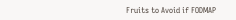Fruits to Avoid if FODMAP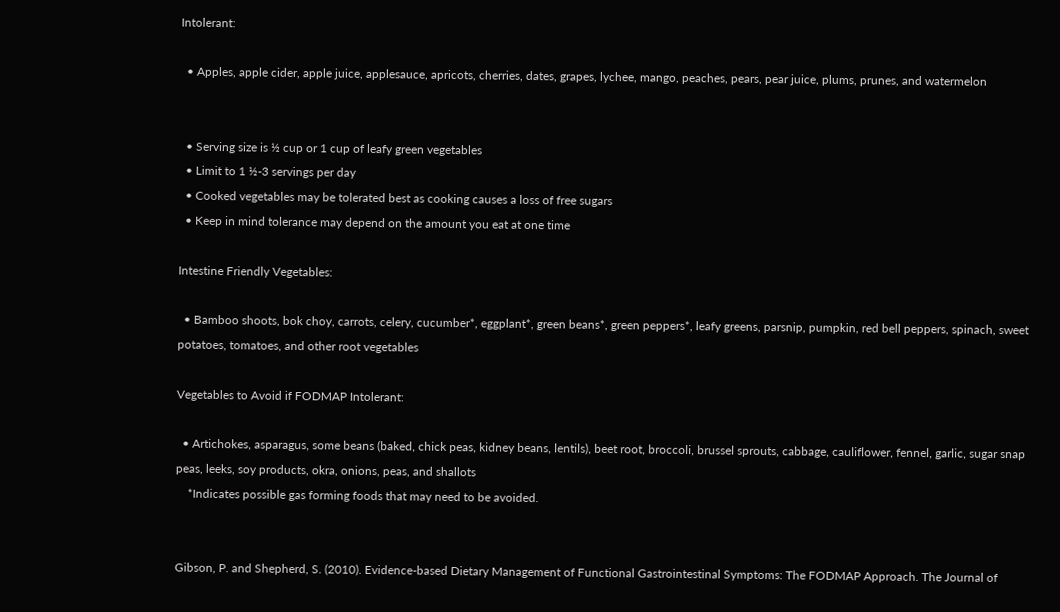Intolerant:

  • Apples, apple cider, apple juice, applesauce, apricots, cherries, dates, grapes, lychee, mango, peaches, pears, pear juice, plums, prunes, and watermelon


  • Serving size is ½ cup or 1 cup of leafy green vegetables
  • Limit to 1 ½-3 servings per day
  • Cooked vegetables may be tolerated best as cooking causes a loss of free sugars
  • Keep in mind tolerance may depend on the amount you eat at one time

Intestine Friendly Vegetables:

  • Bamboo shoots, bok choy, carrots, celery, cucumber*, eggplant*, green beans*, green peppers*, leafy greens, parsnip, pumpkin, red bell peppers, spinach, sweet potatoes, tomatoes, and other root vegetables

Vegetables to Avoid if FODMAP Intolerant:

  • Artichokes, asparagus, some beans (baked, chick peas, kidney beans, lentils), beet root, broccoli, brussel sprouts, cabbage, cauliflower, fennel, garlic, sugar snap peas, leeks, soy products, okra, onions, peas, and shallots
    *Indicates possible gas forming foods that may need to be avoided.


Gibson, P. and Shepherd, S. (2010). Evidence-based Dietary Management of Functional Gastrointestinal Symptoms: The FODMAP Approach. The Journal of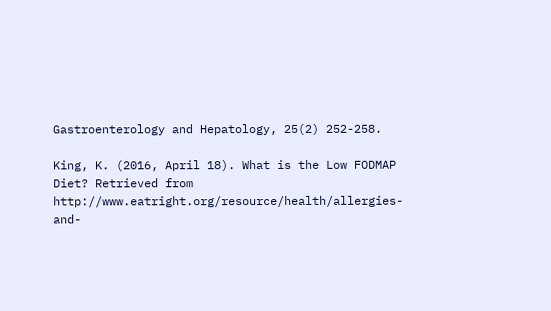Gastroenterology and Hepatology, 25(2) 252-258.

King, K. (2016, April 18). What is the Low FODMAP Diet? Retrieved from http://www.eatright.org/resource/health/allergies-and-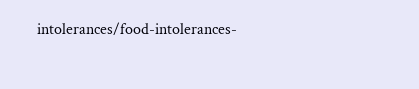intolerances/food-intolerances-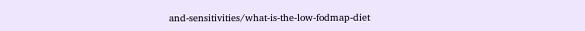and-sensitivities/what-is-the-low-fodmap-diet